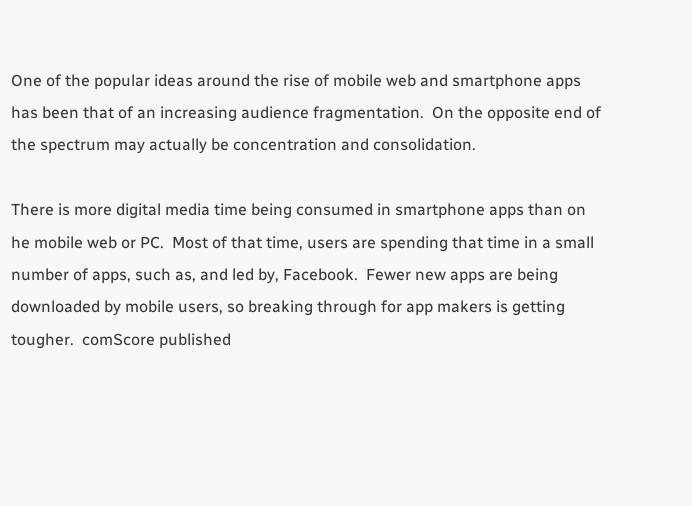One of the popular ideas around the rise of mobile web and smartphone apps has been that of an increasing audience fragmentation.  On the opposite end of the spectrum may actually be concentration and consolidation.

There is more digital media time being consumed in smartphone apps than on he mobile web or PC.  Most of that time, users are spending that time in a small number of apps, such as, and led by, Facebook.  Fewer new apps are being downloaded by mobile users, so breaking through for app makers is getting tougher.  comScore published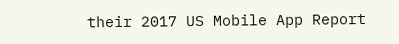their 2017 US Mobile App Report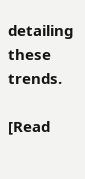detailing these trends.

[Read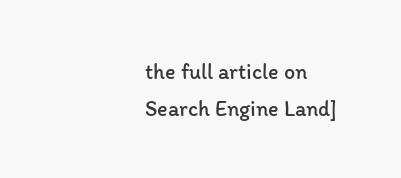the full article on Search Engine Land]